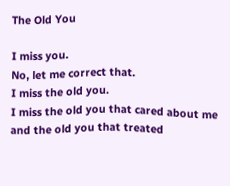The Old You

I miss you.
No, let me correct that.
I miss the old you.
I miss the old you that cared about me and the old you that treated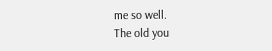me so well.
The old you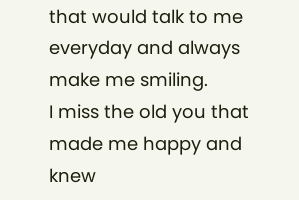that would talk to me everyday and always make me smiling.
I miss the old you that made me happy and knew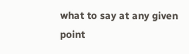what to say at any given point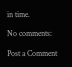in time.

No comments:

Post a Comment